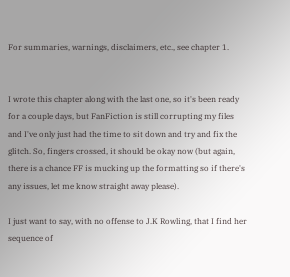For summaries, warnings, disclaimers, etc., see chapter 1.


I wrote this chapter along with the last one, so it's been ready for a couple days, but FanFiction is still corrupting my files and I've only just had the time to sit down and try and fix the glitch. So, fingers crossed, it should be okay now (but again, there is a chance FF is mucking up the formatting so if there's any issues, let me know straight away please).

I just want to say, with no offense to J.K Rowling, that I find her sequence of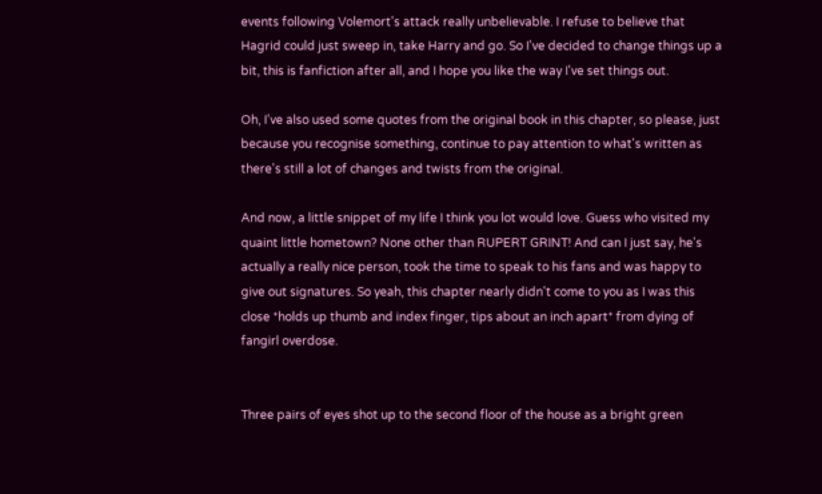events following Volemort's attack really unbelievable. I refuse to believe that Hagrid could just sweep in, take Harry and go. So I've decided to change things up a bit, this is fanfiction after all, and I hope you like the way I've set things out.

Oh, I've also used some quotes from the original book in this chapter, so please, just because you recognise something, continue to pay attention to what's written as there's still a lot of changes and twists from the original.

And now, a little snippet of my life I think you lot would love. Guess who visited my quaint little hometown? None other than RUPERT GRINT! And can I just say, he's actually a really nice person, took the time to speak to his fans and was happy to give out signatures. So yeah, this chapter nearly didn't come to you as I was this close *holds up thumb and index finger, tips about an inch apart* from dying of fangirl overdose.


Three pairs of eyes shot up to the second floor of the house as a bright green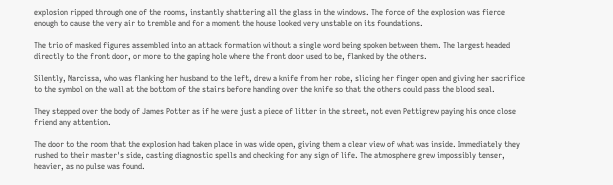explosion ripped through one of the rooms, instantly shattering all the glass in the windows. The force of the explosion was fierce enough to cause the very air to tremble and for a moment the house looked very unstable on its foundations.

The trio of masked figures assembled into an attack formation without a single word being spoken between them. The largest headed directly to the front door, or more to the gaping hole where the front door used to be, flanked by the others.

Silently, Narcissa, who was flanking her husband to the left, drew a knife from her robe, slicing her finger open and giving her sacrifice to the symbol on the wall at the bottom of the stairs before handing over the knife so that the others could pass the blood seal.

They stepped over the body of James Potter as if he were just a piece of litter in the street, not even Pettigrew paying his once close friend any attention.

The door to the room that the explosion had taken place in was wide open, giving them a clear view of what was inside. Immediately they rushed to their master's side, casting diagnostic spells and checking for any sign of life. The atmosphere grew impossibly tenser, heavier, as no pulse was found.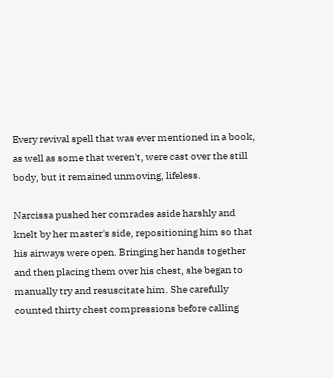Every revival spell that was ever mentioned in a book, as well as some that weren't, were cast over the still body, but it remained unmoving, lifeless.

Narcissa pushed her comrades aside harshly and knelt by her master's side, repositioning him so that his airways were open. Bringing her hands together and then placing them over his chest, she began to manually try and resuscitate him. She carefully counted thirty chest compressions before calling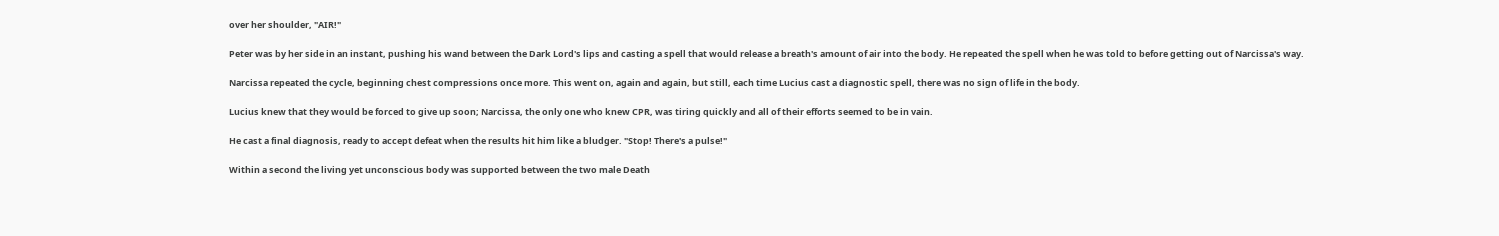over her shoulder, "AIR!"

Peter was by her side in an instant, pushing his wand between the Dark Lord's lips and casting a spell that would release a breath's amount of air into the body. He repeated the spell when he was told to before getting out of Narcissa's way.

Narcissa repeated the cycle, beginning chest compressions once more. This went on, again and again, but still, each time Lucius cast a diagnostic spell, there was no sign of life in the body.

Lucius knew that they would be forced to give up soon; Narcissa, the only one who knew CPR, was tiring quickly and all of their efforts seemed to be in vain.

He cast a final diagnosis, ready to accept defeat when the results hit him like a bludger. "Stop! There's a pulse!"

Within a second the living yet unconscious body was supported between the two male Death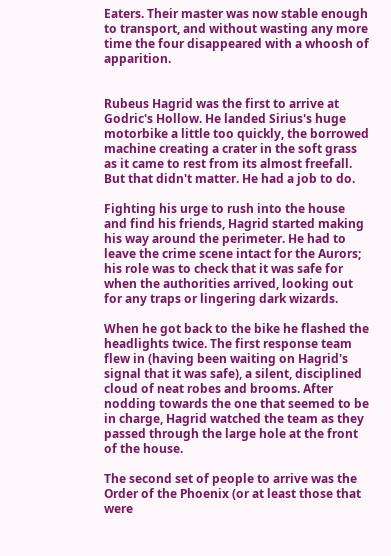Eaters. Their master was now stable enough to transport, and without wasting any more time the four disappeared with a whoosh of apparition.


Rubeus Hagrid was the first to arrive at Godric's Hollow. He landed Sirius's huge motorbike a little too quickly, the borrowed machine creating a crater in the soft grass as it came to rest from its almost freefall. But that didn't matter. He had a job to do.

Fighting his urge to rush into the house and find his friends, Hagrid started making his way around the perimeter. He had to leave the crime scene intact for the Aurors; his role was to check that it was safe for when the authorities arrived, looking out for any traps or lingering dark wizards.

When he got back to the bike he flashed the headlights twice. The first response team flew in (having been waiting on Hagrid's signal that it was safe), a silent, disciplined cloud of neat robes and brooms. After nodding towards the one that seemed to be in charge, Hagrid watched the team as they passed through the large hole at the front of the house.

The second set of people to arrive was the Order of the Phoenix (or at least those that were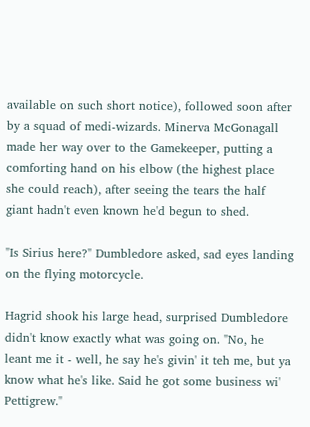available on such short notice), followed soon after by a squad of medi-wizards. Minerva McGonagall made her way over to the Gamekeeper, putting a comforting hand on his elbow (the highest place she could reach), after seeing the tears the half giant hadn't even known he'd begun to shed.

"Is Sirius here?" Dumbledore asked, sad eyes landing on the flying motorcycle.

Hagrid shook his large head, surprised Dumbledore didn't know exactly what was going on. "No, he leant me it - well, he say he's givin' it teh me, but ya know what he's like. Said he got some business wi' Pettigrew."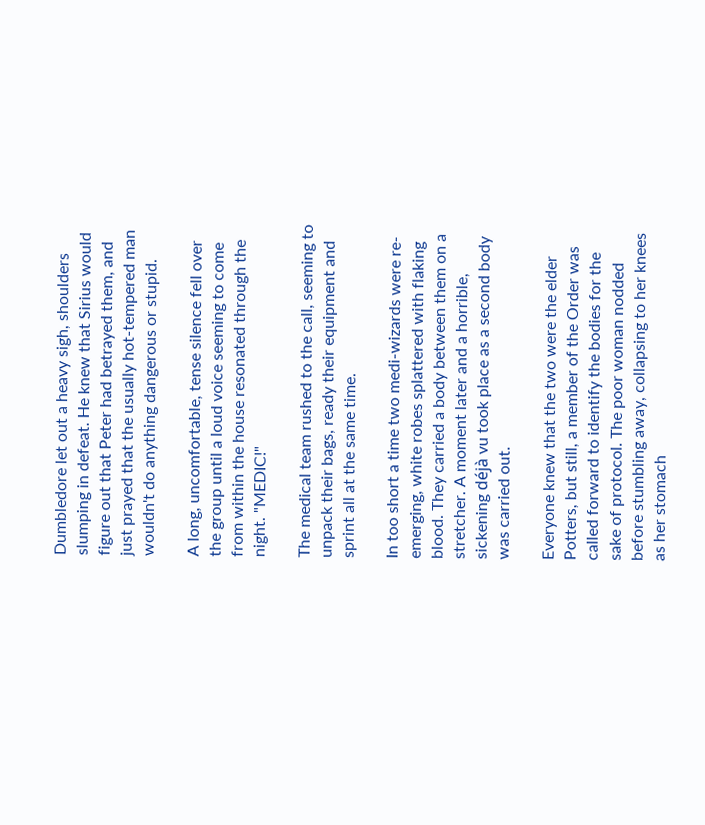Dumbledore let out a heavy sigh, shoulders slumping in defeat. He knew that Sirius would figure out that Peter had betrayed them, and just prayed that the usually hot-tempered man wouldn't do anything dangerous or stupid.

A long, uncomfortable, tense silence fell over the group until a loud voice seeming to come from within the house resonated through the night. "MEDIC!"

The medical team rushed to the call, seeming to unpack their bags, ready their equipment and sprint all at the same time.

In too short a time two medi-wizards were re-emerging, white robes splattered with flaking blood. They carried a body between them on a stretcher. A moment later and a horrible, sickening déjà vu took place as a second body was carried out.

Everyone knew that the two were the elder Potters, but still, a member of the Order was called forward to identify the bodies for the sake of protocol. The poor woman nodded before stumbling away, collapsing to her knees as her stomach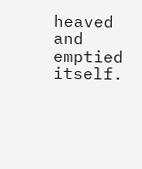heaved and emptied itself.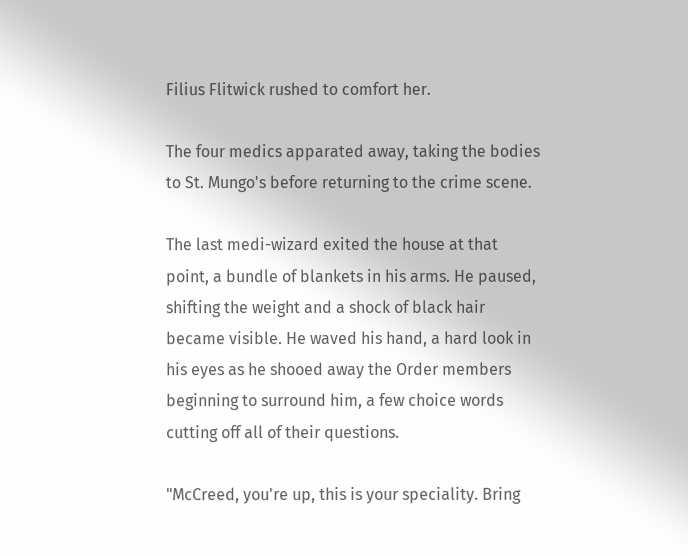Filius Flitwick rushed to comfort her.

The four medics apparated away, taking the bodies to St. Mungo's before returning to the crime scene.

The last medi-wizard exited the house at that point, a bundle of blankets in his arms. He paused, shifting the weight and a shock of black hair became visible. He waved his hand, a hard look in his eyes as he shooed away the Order members beginning to surround him, a few choice words cutting off all of their questions.

"McCreed, you're up, this is your speciality. Bring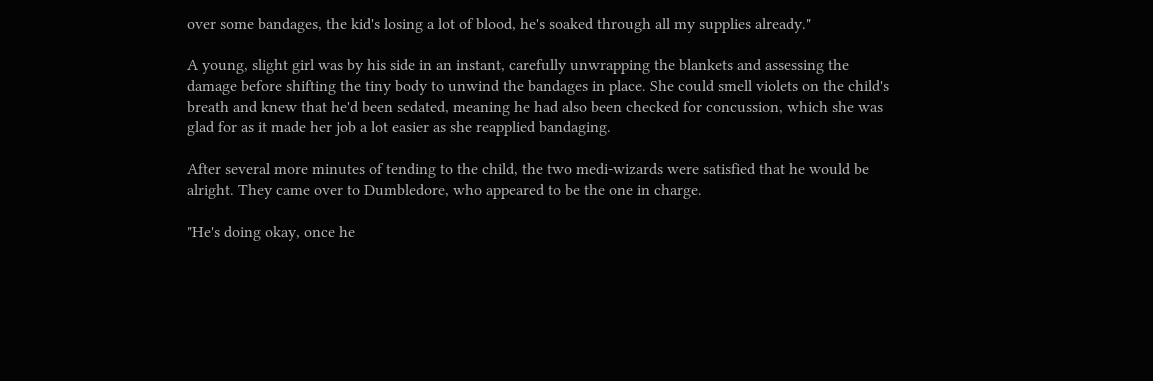over some bandages, the kid's losing a lot of blood, he's soaked through all my supplies already."

A young, slight girl was by his side in an instant, carefully unwrapping the blankets and assessing the damage before shifting the tiny body to unwind the bandages in place. She could smell violets on the child's breath and knew that he'd been sedated, meaning he had also been checked for concussion, which she was glad for as it made her job a lot easier as she reapplied bandaging.

After several more minutes of tending to the child, the two medi-wizards were satisfied that he would be alright. They came over to Dumbledore, who appeared to be the one in charge.

"He's doing okay, once he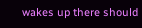wakes up there should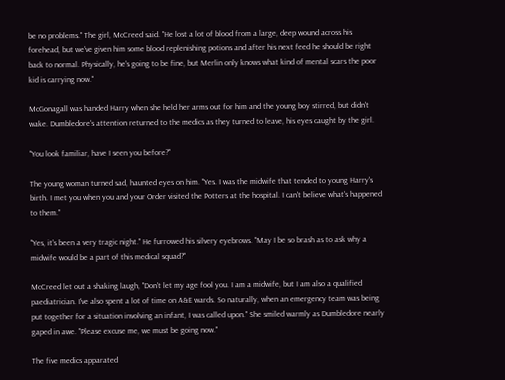be no problems." The girl, McCreed said. "He lost a lot of blood from a large, deep wound across his forehead, but we've given him some blood replenishing potions and after his next feed he should be right back to normal. Physically, he's going to be fine, but Merlin only knows what kind of mental scars the poor kid is carrying now."

McGonagall was handed Harry when she held her arms out for him and the young boy stirred, but didn't wake. Dumbledore's attention returned to the medics as they turned to leave, his eyes caught by the girl.

"You look familiar, have I seen you before?"

The young woman turned sad, haunted eyes on him. "Yes. I was the midwife that tended to young Harry's birth. I met you when you and your Order visited the Potters at the hospital. I can't believe what's happened to them."

"Yes, it's been a very tragic night." He furrowed his silvery eyebrows. "May I be so brash as to ask why a midwife would be a part of this medical squad?"

McCreed let out a shaking laugh, "Don't let my age fool you. I am a midwife, but I am also a qualified paediatrician. I've also spent a lot of time on A&E wards. So naturally, when an emergency team was being put together for a situation involving an infant, I was called upon." She smiled warmly as Dumbledore nearly gaped in awe. "Please excuse me, we must be going now."

The five medics apparated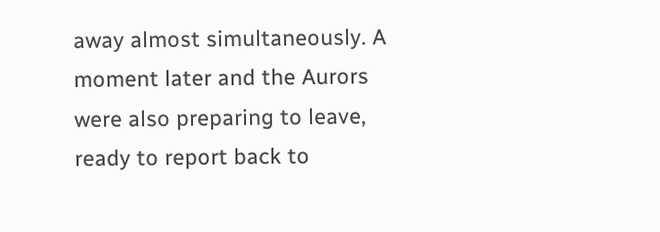away almost simultaneously. A moment later and the Aurors were also preparing to leave, ready to report back to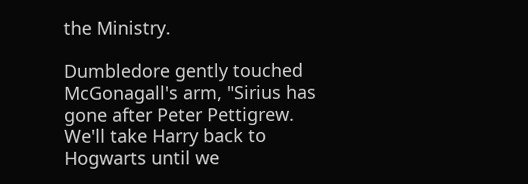the Ministry.

Dumbledore gently touched McGonagall's arm, "Sirius has gone after Peter Pettigrew. We'll take Harry back to Hogwarts until we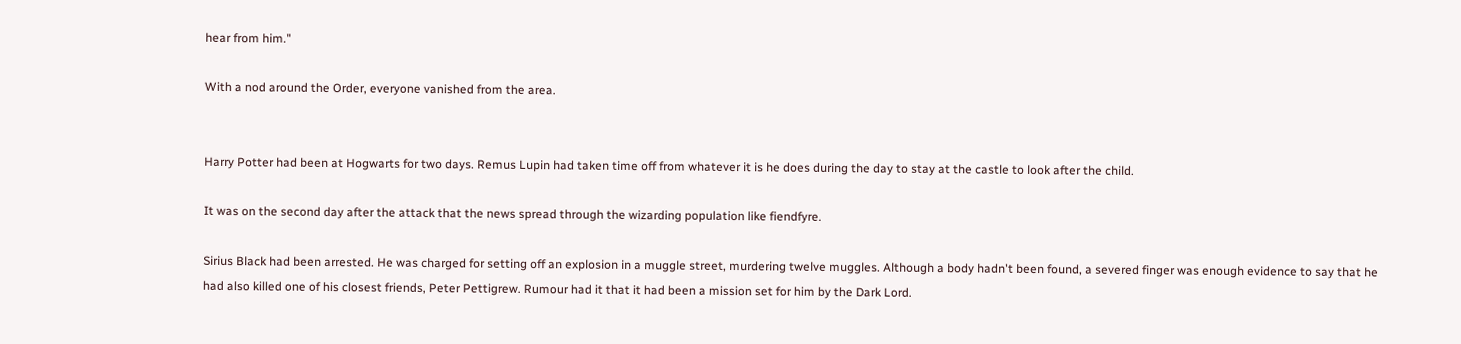hear from him."

With a nod around the Order, everyone vanished from the area.


Harry Potter had been at Hogwarts for two days. Remus Lupin had taken time off from whatever it is he does during the day to stay at the castle to look after the child.

It was on the second day after the attack that the news spread through the wizarding population like fiendfyre.

Sirius Black had been arrested. He was charged for setting off an explosion in a muggle street, murdering twelve muggles. Although a body hadn't been found, a severed finger was enough evidence to say that he had also killed one of his closest friends, Peter Pettigrew. Rumour had it that it had been a mission set for him by the Dark Lord.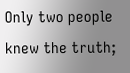Only two people knew the truth;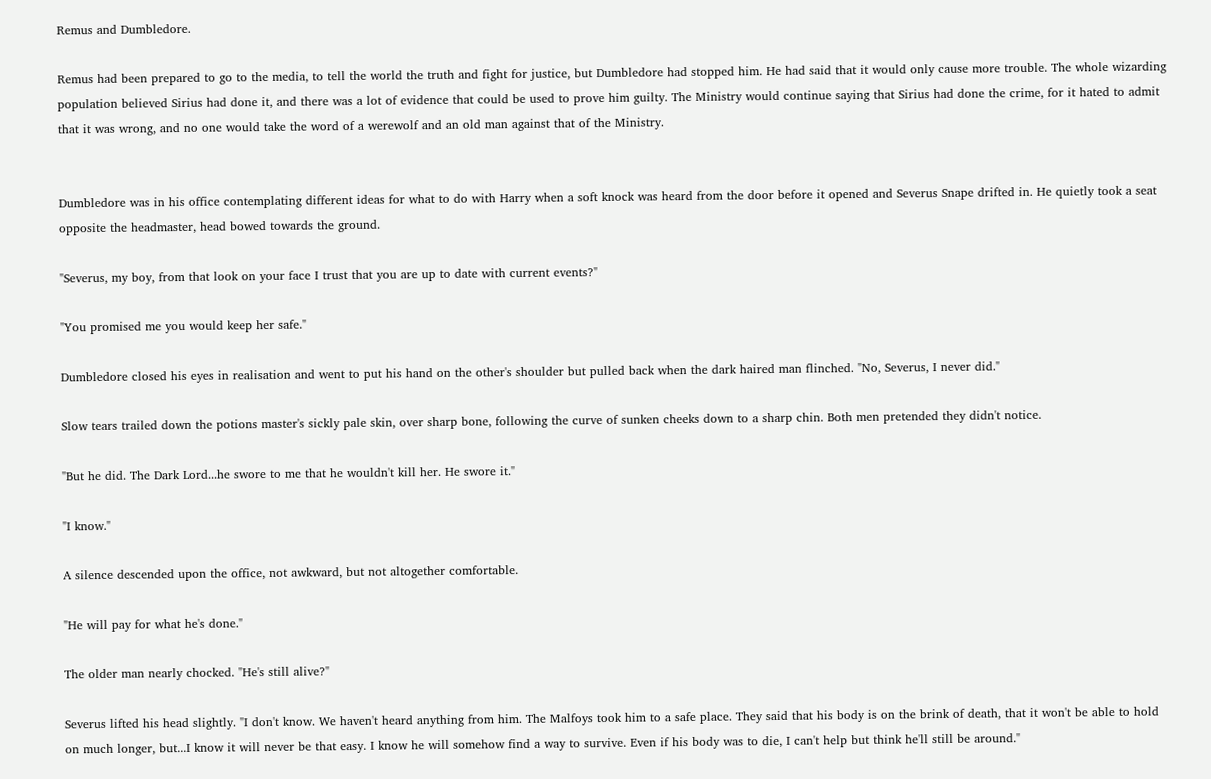Remus and Dumbledore.

Remus had been prepared to go to the media, to tell the world the truth and fight for justice, but Dumbledore had stopped him. He had said that it would only cause more trouble. The whole wizarding population believed Sirius had done it, and there was a lot of evidence that could be used to prove him guilty. The Ministry would continue saying that Sirius had done the crime, for it hated to admit that it was wrong, and no one would take the word of a werewolf and an old man against that of the Ministry.


Dumbledore was in his office contemplating different ideas for what to do with Harry when a soft knock was heard from the door before it opened and Severus Snape drifted in. He quietly took a seat opposite the headmaster, head bowed towards the ground.

"Severus, my boy, from that look on your face I trust that you are up to date with current events?"

"You promised me you would keep her safe."

Dumbledore closed his eyes in realisation and went to put his hand on the other's shoulder but pulled back when the dark haired man flinched. "No, Severus, I never did."

Slow tears trailed down the potions master's sickly pale skin, over sharp bone, following the curve of sunken cheeks down to a sharp chin. Both men pretended they didn't notice.

"But he did. The Dark Lord...he swore to me that he wouldn't kill her. He swore it."

"I know."

A silence descended upon the office, not awkward, but not altogether comfortable.

"He will pay for what he's done."

The older man nearly chocked. "He's still alive?"

Severus lifted his head slightly. "I don't know. We haven't heard anything from him. The Malfoys took him to a safe place. They said that his body is on the brink of death, that it won't be able to hold on much longer, but...I know it will never be that easy. I know he will somehow find a way to survive. Even if his body was to die, I can't help but think he'll still be around."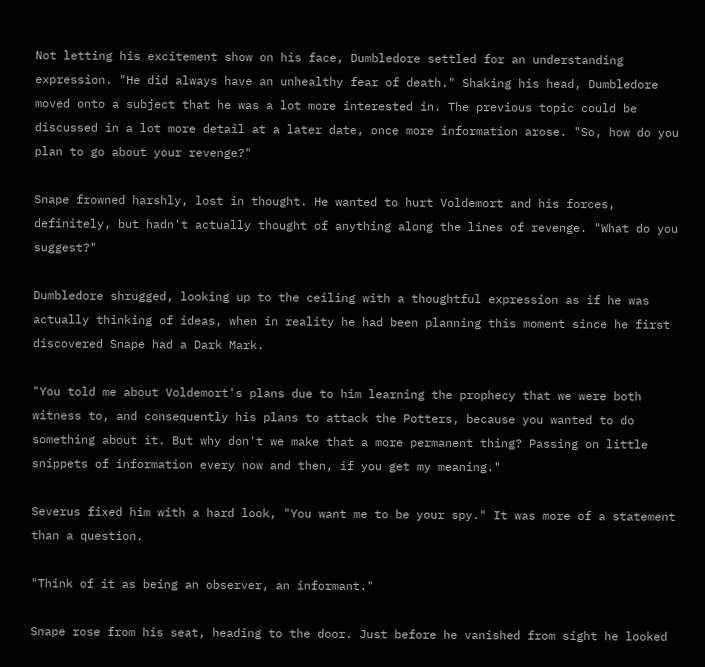Not letting his excitement show on his face, Dumbledore settled for an understanding expression. "He did always have an unhealthy fear of death." Shaking his head, Dumbledore moved onto a subject that he was a lot more interested in. The previous topic could be discussed in a lot more detail at a later date, once more information arose. "So, how do you plan to go about your revenge?"

Snape frowned harshly, lost in thought. He wanted to hurt Voldemort and his forces, definitely, but hadn't actually thought of anything along the lines of revenge. "What do you suggest?"

Dumbledore shrugged, looking up to the ceiling with a thoughtful expression as if he was actually thinking of ideas, when in reality he had been planning this moment since he first discovered Snape had a Dark Mark.

"You told me about Voldemort's plans due to him learning the prophecy that we were both witness to, and consequently his plans to attack the Potters, because you wanted to do something about it. But why don't we make that a more permanent thing? Passing on little snippets of information every now and then, if you get my meaning."

Severus fixed him with a hard look, "You want me to be your spy." It was more of a statement than a question.

"Think of it as being an observer, an informant."

Snape rose from his seat, heading to the door. Just before he vanished from sight he looked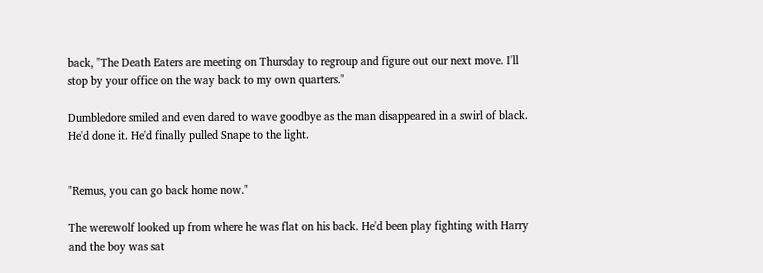back, "The Death Eaters are meeting on Thursday to regroup and figure out our next move. I'll stop by your office on the way back to my own quarters."

Dumbledore smiled and even dared to wave goodbye as the man disappeared in a swirl of black. He'd done it. He'd finally pulled Snape to the light.


"Remus, you can go back home now."

The werewolf looked up from where he was flat on his back. He'd been play fighting with Harry and the boy was sat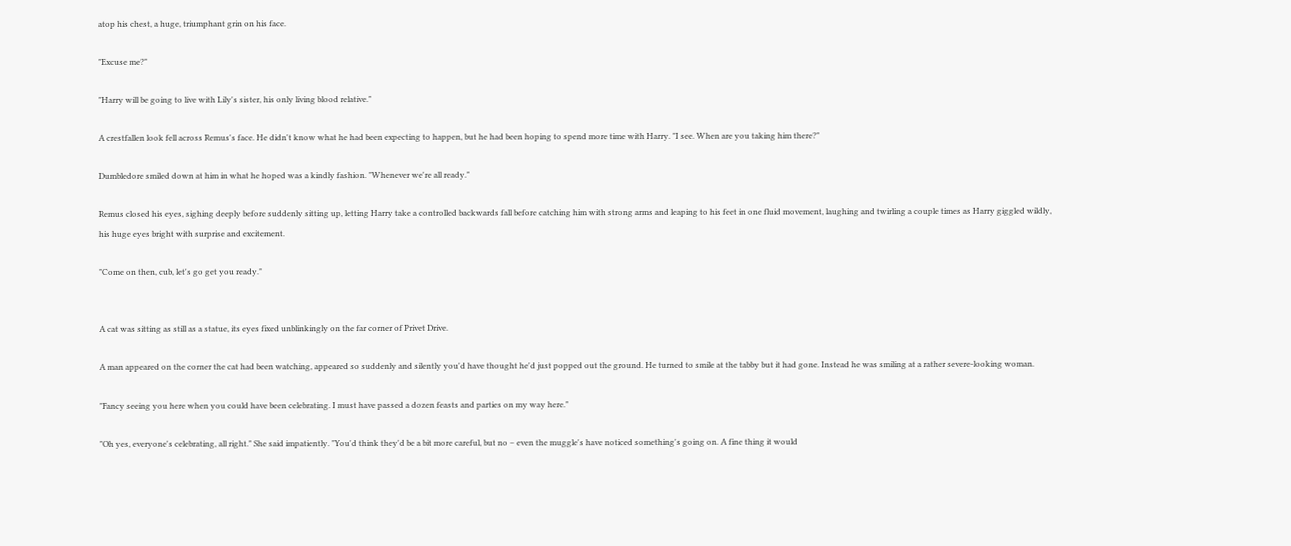atop his chest, a huge, triumphant grin on his face.

"Excuse me?"

"Harry will be going to live with Lily's sister, his only living blood relative."

A crestfallen look fell across Remus's face. He didn't know what he had been expecting to happen, but he had been hoping to spend more time with Harry. "I see. When are you taking him there?"

Dumbledore smiled down at him in what he hoped was a kindly fashion. "Whenever we're all ready."

Remus closed his eyes, sighing deeply before suddenly sitting up, letting Harry take a controlled backwards fall before catching him with strong arms and leaping to his feet in one fluid movement, laughing and twirling a couple times as Harry giggled wildly, his huge eyes bright with surprise and excitement.

"Come on then, cub, let's go get you ready."


A cat was sitting as still as a statue, its eyes fixed unblinkingly on the far corner of Privet Drive.

A man appeared on the corner the cat had been watching, appeared so suddenly and silently you'd have thought he'd just popped out the ground. He turned to smile at the tabby but it had gone. Instead he was smiling at a rather severe-looking woman.

"Fancy seeing you here when you could have been celebrating. I must have passed a dozen feasts and parties on my way here."

"Oh yes, everyone's celebrating, all right." She said impatiently. "You'd think they'd be a bit more careful, but no – even the muggle's have noticed something's going on. A fine thing it would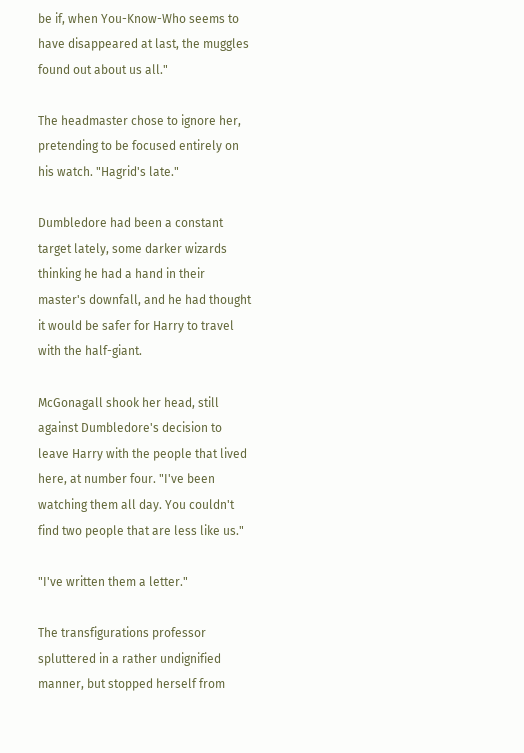be if, when You-Know-Who seems to have disappeared at last, the muggles found out about us all."

The headmaster chose to ignore her, pretending to be focused entirely on his watch. "Hagrid's late."

Dumbledore had been a constant target lately, some darker wizards thinking he had a hand in their master's downfall, and he had thought it would be safer for Harry to travel with the half-giant.

McGonagall shook her head, still against Dumbledore's decision to leave Harry with the people that lived here, at number four. "I've been watching them all day. You couldn't find two people that are less like us."

"I've written them a letter."

The transfigurations professor spluttered in a rather undignified manner, but stopped herself from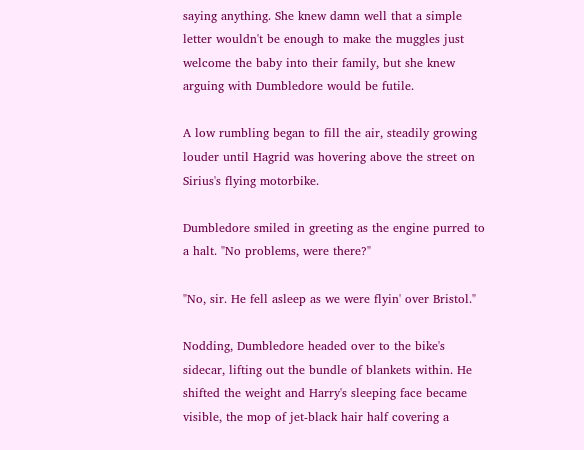saying anything. She knew damn well that a simple letter wouldn't be enough to make the muggles just welcome the baby into their family, but she knew arguing with Dumbledore would be futile.

A low rumbling began to fill the air, steadily growing louder until Hagrid was hovering above the street on Sirius's flying motorbike.

Dumbledore smiled in greeting as the engine purred to a halt. "No problems, were there?"

"No, sir. He fell asleep as we were flyin' over Bristol."

Nodding, Dumbledore headed over to the bike's sidecar, lifting out the bundle of blankets within. He shifted the weight and Harry's sleeping face became visible, the mop of jet-black hair half covering a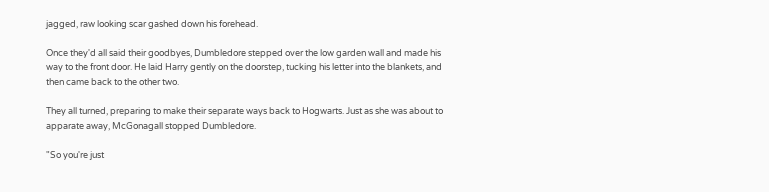jagged, raw looking scar gashed down his forehead.

Once they'd all said their goodbyes, Dumbledore stepped over the low garden wall and made his way to the front door. He laid Harry gently on the doorstep, tucking his letter into the blankets, and then came back to the other two.

They all turned, preparing to make their separate ways back to Hogwarts. Just as she was about to apparate away, McGonagall stopped Dumbledore.

"So you're just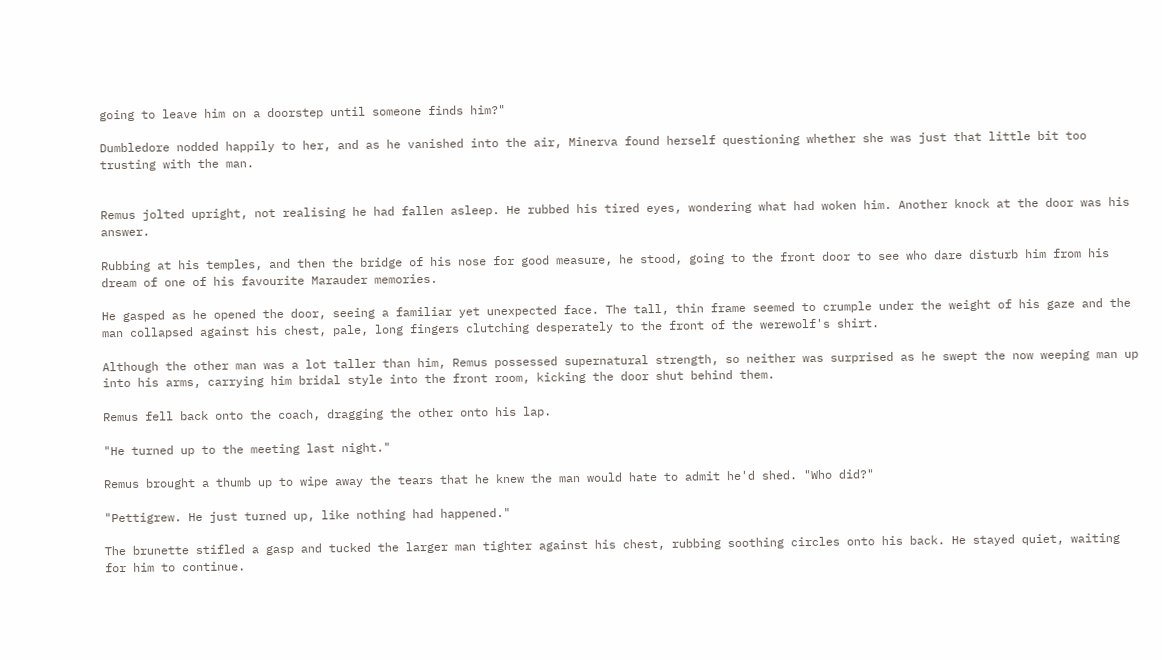going to leave him on a doorstep until someone finds him?"

Dumbledore nodded happily to her, and as he vanished into the air, Minerva found herself questioning whether she was just that little bit too trusting with the man.


Remus jolted upright, not realising he had fallen asleep. He rubbed his tired eyes, wondering what had woken him. Another knock at the door was his answer.

Rubbing at his temples, and then the bridge of his nose for good measure, he stood, going to the front door to see who dare disturb him from his dream of one of his favourite Marauder memories.

He gasped as he opened the door, seeing a familiar yet unexpected face. The tall, thin frame seemed to crumple under the weight of his gaze and the man collapsed against his chest, pale, long fingers clutching desperately to the front of the werewolf's shirt.

Although the other man was a lot taller than him, Remus possessed supernatural strength, so neither was surprised as he swept the now weeping man up into his arms, carrying him bridal style into the front room, kicking the door shut behind them.

Remus fell back onto the coach, dragging the other onto his lap.

"He turned up to the meeting last night."

Remus brought a thumb up to wipe away the tears that he knew the man would hate to admit he'd shed. "Who did?"

"Pettigrew. He just turned up, like nothing had happened."

The brunette stifled a gasp and tucked the larger man tighter against his chest, rubbing soothing circles onto his back. He stayed quiet, waiting for him to continue.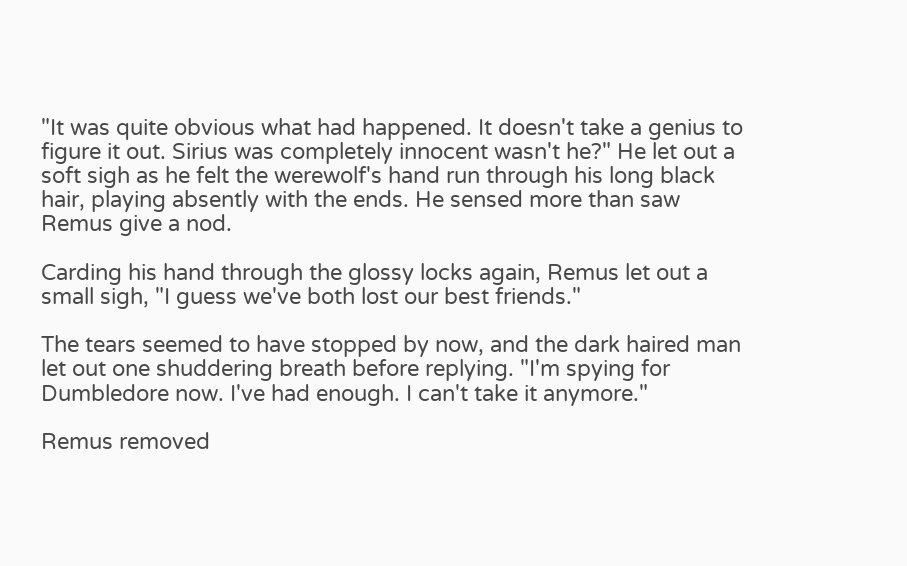"It was quite obvious what had happened. It doesn't take a genius to figure it out. Sirius was completely innocent wasn't he?" He let out a soft sigh as he felt the werewolf's hand run through his long black hair, playing absently with the ends. He sensed more than saw Remus give a nod.

Carding his hand through the glossy locks again, Remus let out a small sigh, "I guess we've both lost our best friends."

The tears seemed to have stopped by now, and the dark haired man let out one shuddering breath before replying. "I'm spying for Dumbledore now. I've had enough. I can't take it anymore."

Remus removed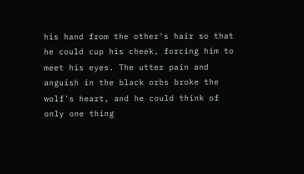his hand from the other's hair so that he could cup his cheek, forcing him to meet his eyes. The utter pain and anguish in the black orbs broke the wolf's heart, and he could think of only one thing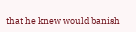that he knew would banish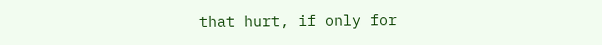that hurt, if only for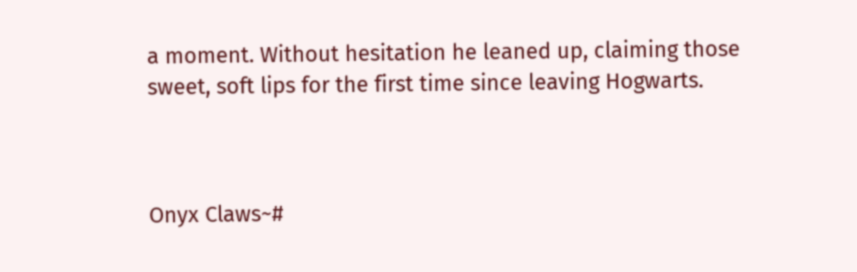a moment. Without hesitation he leaned up, claiming those sweet, soft lips for the first time since leaving Hogwarts.



Onyx Claws~#